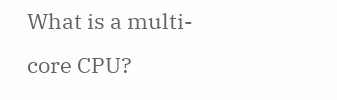What is a multi-core CPU?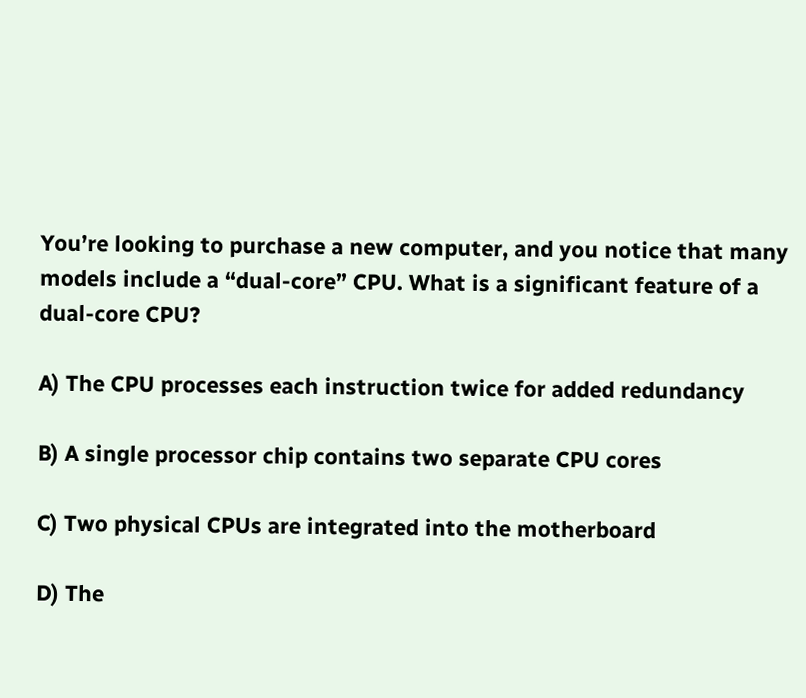You’re looking to purchase a new computer, and you notice that many models include a “dual-core” CPU. What is a significant feature of a dual-core CPU?

A) The CPU processes each instruction twice for added redundancy

B) A single processor chip contains two separate CPU cores

C) Two physical CPUs are integrated into the motherboard

D) The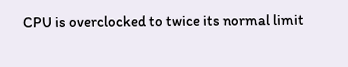CPU is overclocked to twice its normal limit